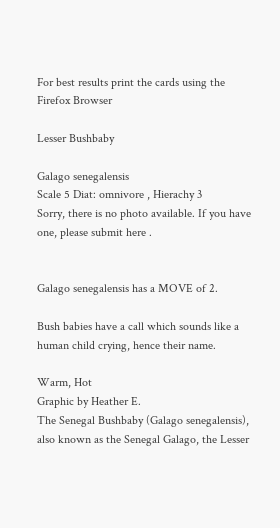For best results print the cards using the Firefox Browser

Lesser Bushbaby

Galago senegalensis
Scale 5 Diat: omnivore , Hierachy 3
Sorry, there is no photo available. If you have one, please submit here .


Galago senegalensis has a MOVE of 2.

Bush babies have a call which sounds like a human child crying, hence their name.

Warm, Hot
Graphic by Heather E.
The Senegal Bushbaby (Galago senegalensis), also known as the Senegal Galago, the Lesser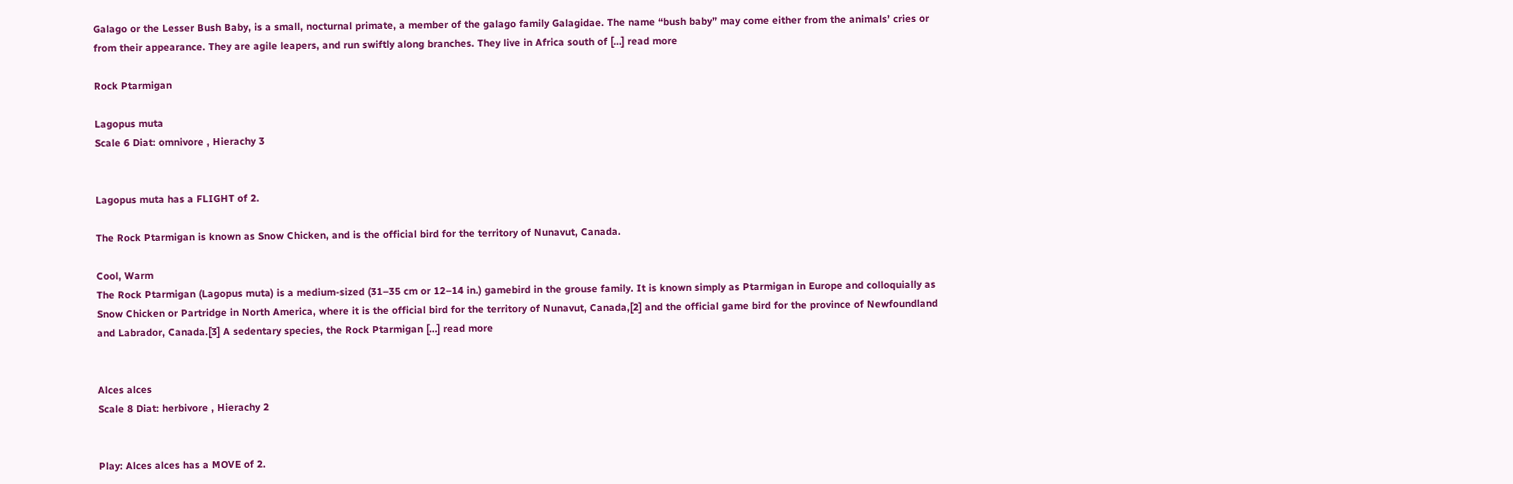Galago or the Lesser Bush Baby, is a small, nocturnal primate, a member of the galago family Galagidae. The name “bush baby” may come either from the animals’ cries or from their appearance. They are agile leapers, and run swiftly along branches. They live in Africa south of […] read more

Rock Ptarmigan

Lagopus muta
Scale 6 Diat: omnivore , Hierachy 3


Lagopus muta has a FLIGHT of 2.

The Rock Ptarmigan is known as Snow Chicken, and is the official bird for the territory of Nunavut, Canada.

Cool, Warm
The Rock Ptarmigan (Lagopus muta) is a medium-sized (31–35 cm or 12–14 in.) gamebird in the grouse family. It is known simply as Ptarmigan in Europe and colloquially as  Snow Chicken or Partridge in North America, where it is the official bird for the territory of Nunavut, Canada,[2] and the official game bird for the province of Newfoundland and Labrador, Canada.[3] A sedentary species, the Rock Ptarmigan […] read more


Alces alces
Scale 8 Diat: herbivore , Hierachy 2


Play: Alces alces has a MOVE of 2.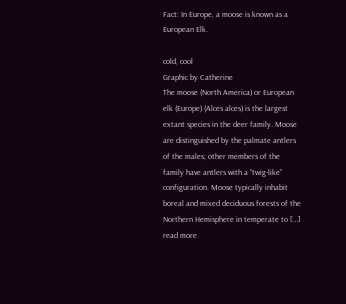Fact: In Europe, a moose is known as a European Elk.

cold, cool
Graphic by Catherine
The moose (North America) or European elk (Europe) (Alces alces) is the largest extant species in the deer family. Moose are distinguished by the palmate antlers of the males; other members of the family have antlers with a “twig-like” configuration. Moose typically inhabit boreal and mixed deciduous forests of the Northern Hemisphere in temperate to […] read more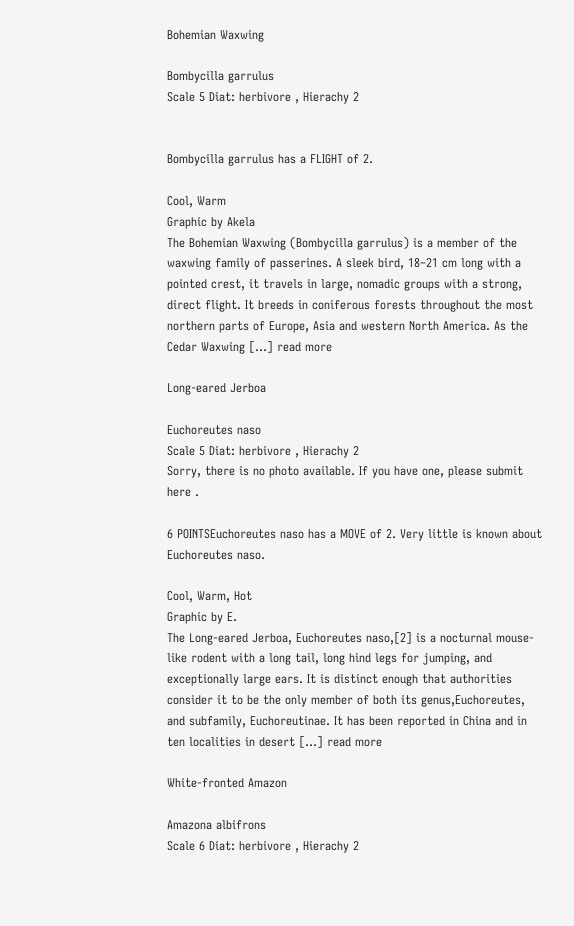Bohemian Waxwing

Bombycilla garrulus
Scale 5 Diat: herbivore , Hierachy 2


Bombycilla garrulus has a FLIGHT of 2.

Cool, Warm
Graphic by Akela
The Bohemian Waxwing (Bombycilla garrulus) is a member of the waxwing family of passerines. A sleek bird, 18–21 cm long with a pointed crest, it travels in large, nomadic groups with a strong, direct flight. It breeds in coniferous forests throughout the most northern parts of Europe, Asia and western North America. As the Cedar Waxwing […] read more

Long-eared Jerboa

Euchoreutes naso
Scale 5 Diat: herbivore , Hierachy 2
Sorry, there is no photo available. If you have one, please submit here .

6 POINTSEuchoreutes naso has a MOVE of 2. Very little is known about Euchoreutes naso.

Cool, Warm, Hot
Graphic by E.
The Long-eared Jerboa, Euchoreutes naso,[2] is a nocturnal mouse-like rodent with a long tail, long hind legs for jumping, and exceptionally large ears. It is distinct enough that authorities consider it to be the only member of both its genus,Euchoreutes, and subfamily, Euchoreutinae. It has been reported in China and in ten localities in desert […] read more

White-fronted Amazon

Amazona albifrons
Scale 6 Diat: herbivore , Hierachy 2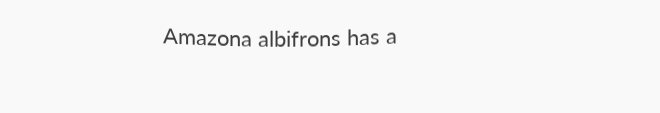Amazona albifrons has a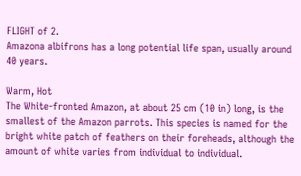FLIGHT of 2.
Amazona albifrons has a long potential life span, usually around 40 years.

Warm, Hot
The White-fronted Amazon, at about 25 cm (10 in) long, is the smallest of the Amazon parrots. This species is named for the bright white patch of feathers on their foreheads, although the amount of white varies from individual to individual.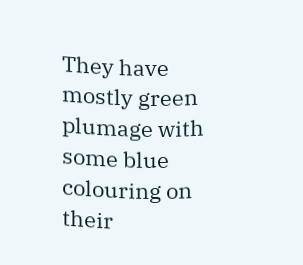They have mostly green plumage with some blue colouring on their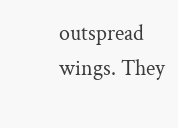outspread wings. They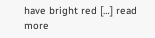have bright red […] read more